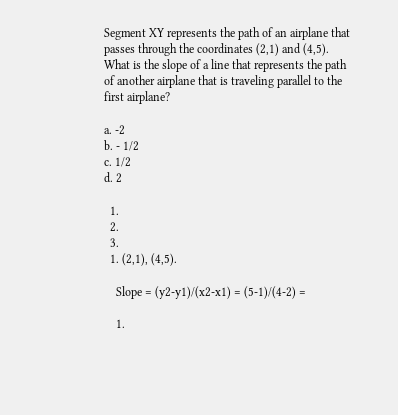Segment XY represents the path of an airplane that passes through the coordinates (2,1) and (4,5). What is the slope of a line that represents the path of another airplane that is traveling parallel to the first airplane?

a. -2
b. - 1/2
c. 1/2
d. 2

  1.
  2.
  3.
  1. (2,1), (4,5).

    Slope = (y2-y1)/(x2-x1) = (5-1)/(4-2) =

    1.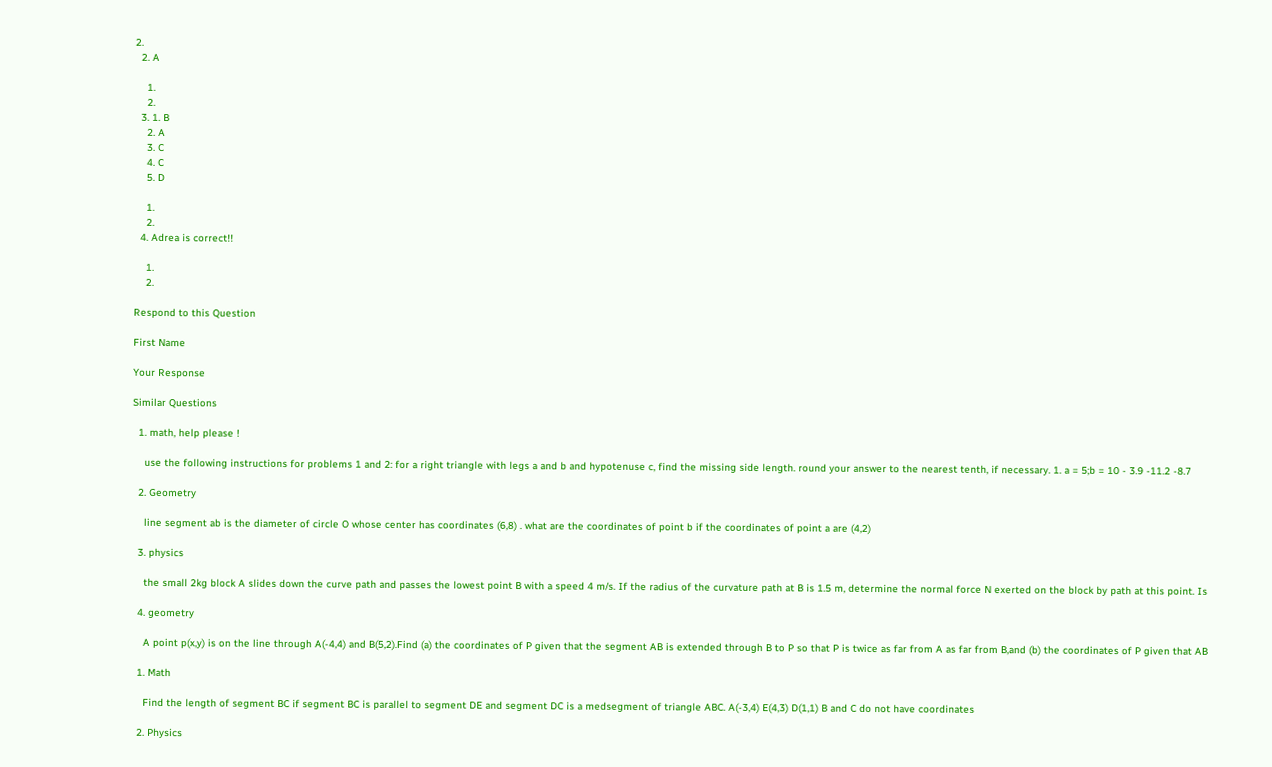2.
  2. A

    1.
    2.
  3. 1. B
    2. A
    3. C
    4. C
    5. D

    1.
    2.
  4. Adrea is correct!!

    1.
    2.

Respond to this Question

First Name

Your Response

Similar Questions

  1. math, help please !

    use the following instructions for problems 1 and 2: for a right triangle with legs a and b and hypotenuse c, find the missing side length. round your answer to the nearest tenth, if necessary. 1. a = 5;b = 10 - 3.9 -11.2 -8.7

  2. Geometry

    line segment ab is the diameter of circle O whose center has coordinates (6,8) . what are the coordinates of point b if the coordinates of point a are (4,2)

  3. physics

    the small 2kg block A slides down the curve path and passes the lowest point B with a speed 4 m/s. If the radius of the curvature path at B is 1.5 m, determine the normal force N exerted on the block by path at this point. Is

  4. geometry

    A point p(x,y) is on the line through A(-4,4) and B(5,2).Find (a) the coordinates of P given that the segment AB is extended through B to P so that P is twice as far from A as far from B,and (b) the coordinates of P given that AB

  1. Math

    Find the length of segment BC if segment BC is parallel to segment DE and segment DC is a medsegment of triangle ABC. A(-3,4) E(4,3) D(1,1) B and C do not have coordinates

  2. Physics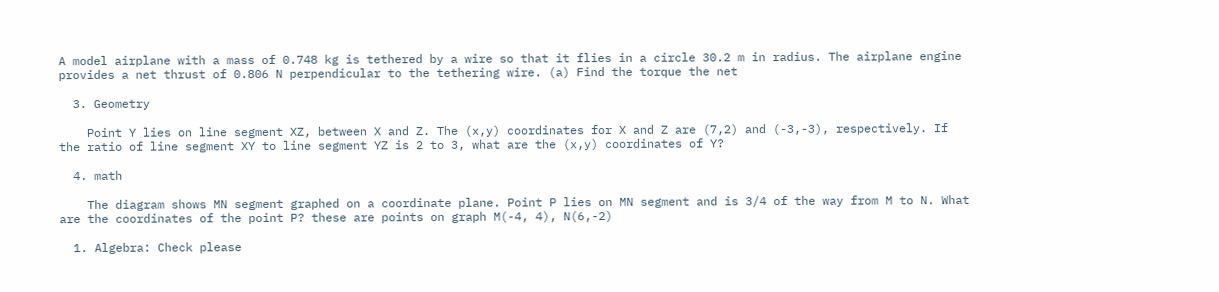A model airplane with a mass of 0.748 kg is tethered by a wire so that it flies in a circle 30.2 m in radius. The airplane engine provides a net thrust of 0.806 N perpendicular to the tethering wire. (a) Find the torque the net

  3. Geometry

    Point Y lies on line segment XZ, between X and Z. The (x,y) coordinates for X and Z are (7,2) and (-3,-3), respectively. If the ratio of line segment XY to line segment YZ is 2 to 3, what are the (x,y) coordinates of Y?

  4. math

    The diagram shows MN segment graphed on a coordinate plane. Point P lies on MN segment and is 3/4 of the way from M to N. What are the coordinates of the point P? these are points on graph M(-4, 4), N(6,-2)

  1. Algebra: Check please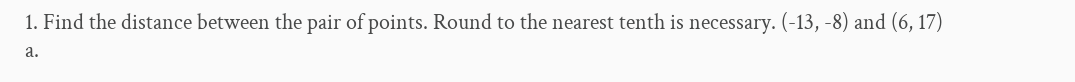1. Find the distance between the pair of points. Round to the nearest tenth is necessary. (-13, -8) and (6, 17) a.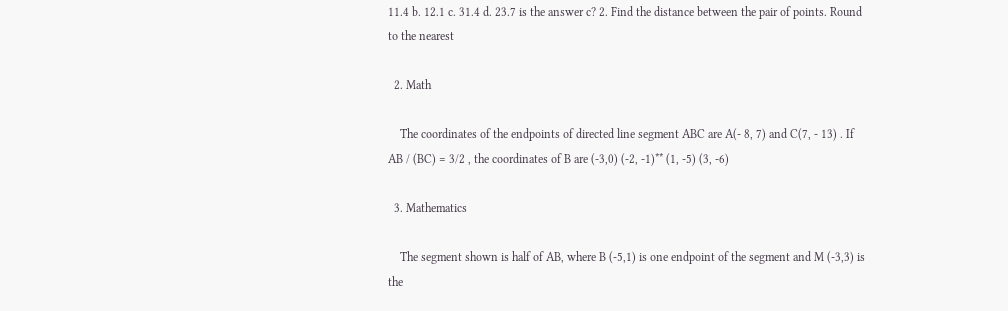11.4 b. 12.1 c. 31.4 d. 23.7 is the answer c? 2. Find the distance between the pair of points. Round to the nearest

  2. Math

    The coordinates of the endpoints of directed line segment ABC are A(- 8, 7) and C(7, - 13) . If AB / (BC) = 3/2 , the coordinates of B are (-3,0) (-2, -1)** (1, -5) (3, -6)

  3. Mathematics

    The segment shown is half of AB, where B (-5,1) is one endpoint of the segment and M (-3,3) is the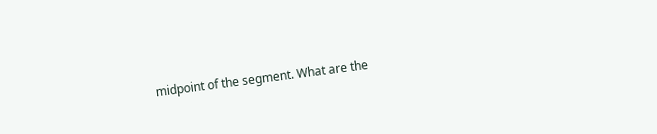midpoint of the segment. What are the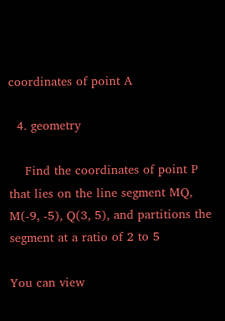coordinates of point A

  4. geometry

    Find the coordinates of point P that lies on the line segment MQ, M(-9, -5), Q(3, 5), and partitions the segment at a ratio of 2 to 5

You can view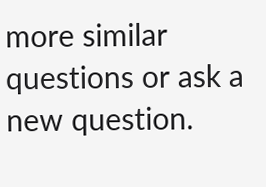more similar questions or ask a new question.